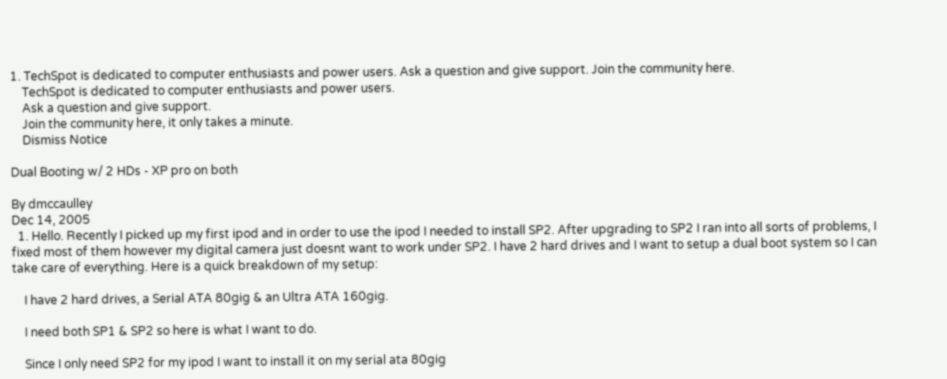1. TechSpot is dedicated to computer enthusiasts and power users. Ask a question and give support. Join the community here.
    TechSpot is dedicated to computer enthusiasts and power users.
    Ask a question and give support.
    Join the community here, it only takes a minute.
    Dismiss Notice

Dual Booting w/ 2 HDs - XP pro on both

By dmccaulley
Dec 14, 2005
  1. Hello. Recently I picked up my first ipod and in order to use the ipod I needed to install SP2. After upgrading to SP2 I ran into all sorts of problems, I fixed most of them however my digital camera just doesnt want to work under SP2. I have 2 hard drives and I want to setup a dual boot system so I can take care of everything. Here is a quick breakdown of my setup:

    I have 2 hard drives, a Serial ATA 80gig & an Ultra ATA 160gig.

    I need both SP1 & SP2 so here is what I want to do.

    Since I only need SP2 for my ipod I want to install it on my serial ata 80gig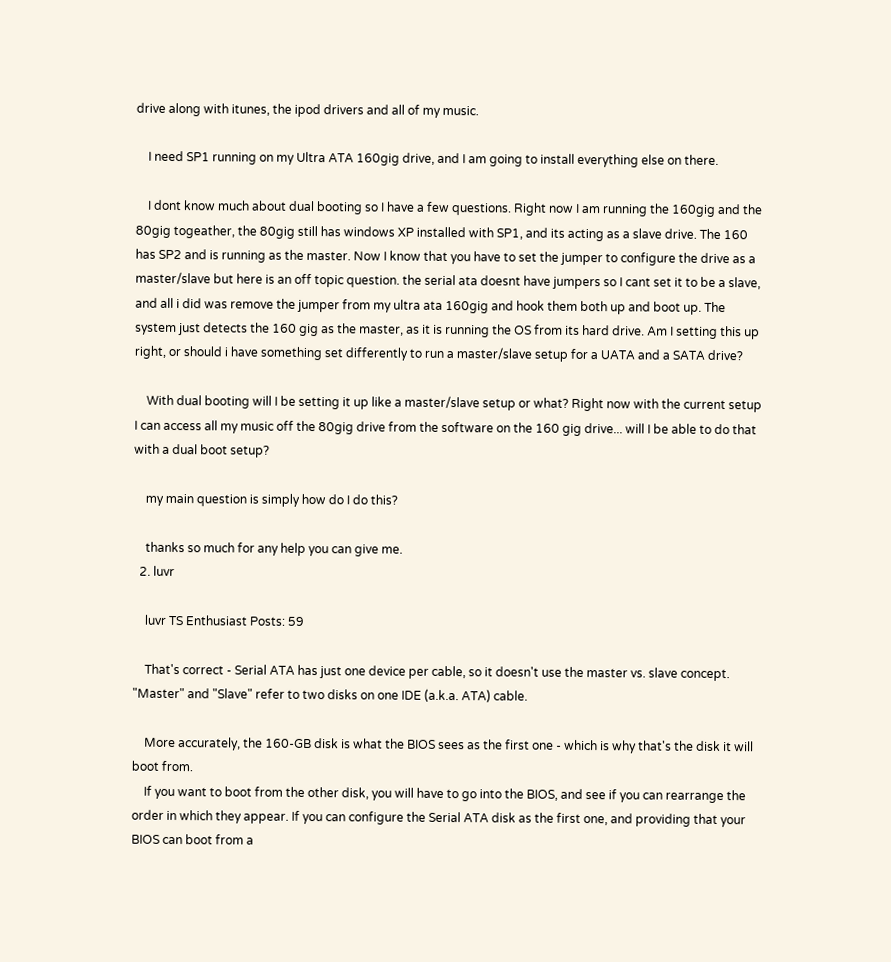drive along with itunes, the ipod drivers and all of my music.

    I need SP1 running on my Ultra ATA 160gig drive, and I am going to install everything else on there.

    I dont know much about dual booting so I have a few questions. Right now I am running the 160gig and the 80gig togeather, the 80gig still has windows XP installed with SP1, and its acting as a slave drive. The 160 has SP2 and is running as the master. Now I know that you have to set the jumper to configure the drive as a master/slave but here is an off topic question. the serial ata doesnt have jumpers so I cant set it to be a slave, and all i did was remove the jumper from my ultra ata 160gig and hook them both up and boot up. The system just detects the 160 gig as the master, as it is running the OS from its hard drive. Am I setting this up right, or should i have something set differently to run a master/slave setup for a UATA and a SATA drive?

    With dual booting will I be setting it up like a master/slave setup or what? Right now with the current setup I can access all my music off the 80gig drive from the software on the 160 gig drive... will I be able to do that with a dual boot setup?

    my main question is simply how do I do this?

    thanks so much for any help you can give me.
  2. luvr

    luvr TS Enthusiast Posts: 59

    That's correct - Serial ATA has just one device per cable, so it doesn't use the master vs. slave concept. "Master" and "Slave" refer to two disks on one IDE (a.k.a. ATA) cable.

    More accurately, the 160-GB disk is what the BIOS sees as the first one - which is why that's the disk it will boot from.
    If you want to boot from the other disk, you will have to go into the BIOS, and see if you can rearrange the order in which they appear. If you can configure the Serial ATA disk as the first one, and providing that your BIOS can boot from a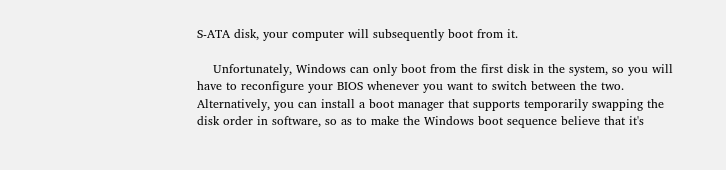S-ATA disk, your computer will subsequently boot from it.

    Unfortunately, Windows can only boot from the first disk in the system, so you will have to reconfigure your BIOS whenever you want to switch between the two. Alternatively, you can install a boot manager that supports temporarily swapping the disk order in software, so as to make the Windows boot sequence believe that it's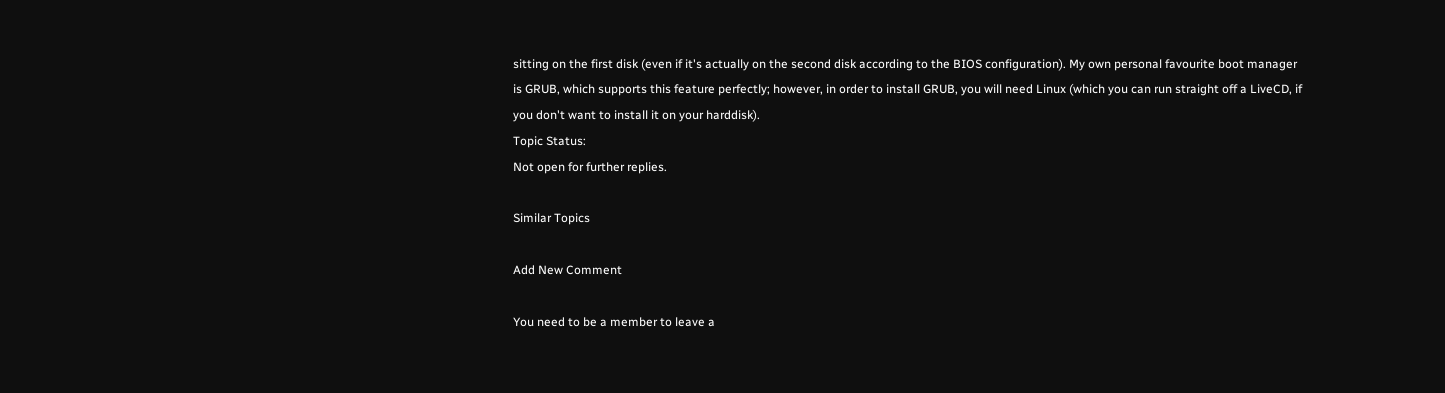sitting on the first disk (even if it's actually on the second disk according to the BIOS configuration). My own personal favourite boot manager is GRUB, which supports this feature perfectly; however, in order to install GRUB, you will need Linux (which you can run straight off a LiveCD, if you don't want to install it on your harddisk).
Topic Status:
Not open for further replies.

Similar Topics

Add New Comment

You need to be a member to leave a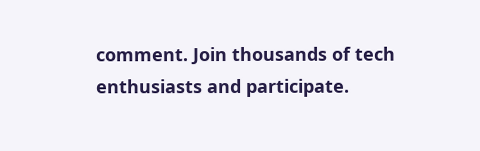comment. Join thousands of tech enthusiasts and participate.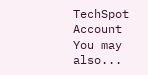TechSpot Account You may also...